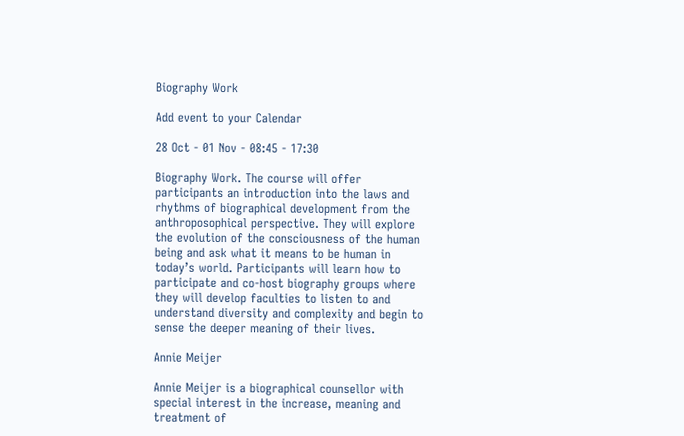Biography Work

Add event to your Calendar

28 Oct - 01 Nov - 08:45 - 17:30

Biography Work. The course will offer participants an introduction into the laws and rhythms of biographical development from the anthroposophical perspective. They will explore the evolution of the consciousness of the human being and ask what it means to be human in today’s world. Participants will learn how to participate and co-host biography groups where they will develop faculties to listen to and understand diversity and complexity and begin to sense the deeper meaning of their lives.

Annie Meijer

Annie Meijer is a biographical counsellor with special interest in the increase, meaning and treatment of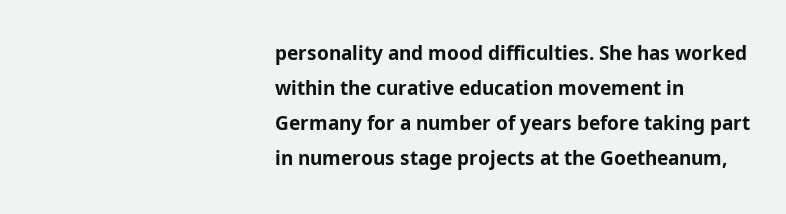personality and mood difficulties. She has worked within the curative education movement in Germany for a number of years before taking part in numerous stage projects at the Goetheanum,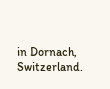in Dornach, Switzerland.